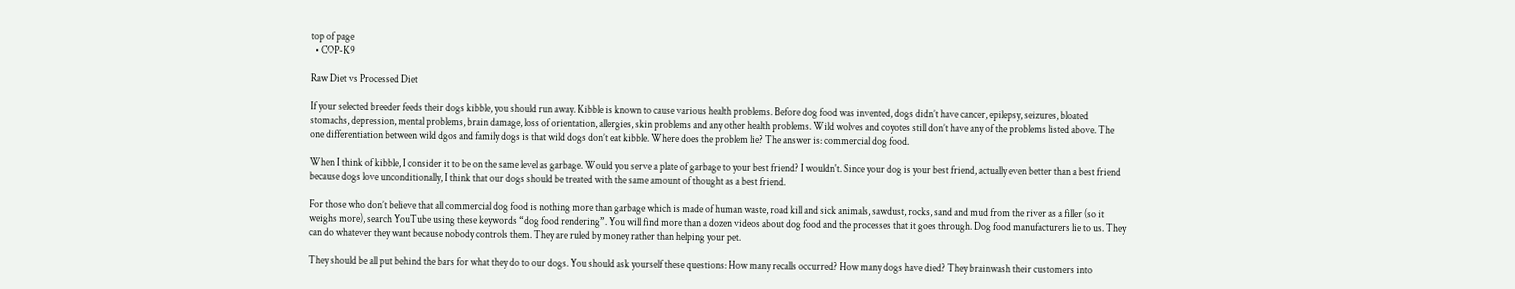top of page
  • COP-K9

Raw Diet vs Processed Diet

If your selected breeder feeds their dogs kibble, you should run away. Kibble is known to cause various health problems. Before dog food was invented, dogs didn’t have cancer, epilepsy, seizures, bloated stomachs, depression, mental problems, brain damage, loss of orientation, allergies, skin problems and any other health problems. Wild wolves and coyotes still don’t have any of the problems listed above. The one differentiation between wild dgos and family dogs is that wild dogs don’t eat kibble. Where does the problem lie? The answer is: commercial dog food.

When I think of kibble, I consider it to be on the same level as garbage. Would you serve a plate of garbage to your best friend? I wouldn't. Since your dog is your best friend, actually even better than a best friend because dogs love unconditionally, I think that our dogs should be treated with the same amount of thought as a best friend.

For those who don’t believe that all commercial dog food is nothing more than garbage which is made of human waste, road kill and sick animals, sawdust, rocks, sand and mud from the river as a filler (so it weighs more), search YouTube using these keywords “dog food rendering”. You will find more than a dozen videos about dog food and the processes that it goes through. Dog food manufacturers lie to us. They can do whatever they want because nobody controls them. They are ruled by money rather than helping your pet.

They should be all put behind the bars for what they do to our dogs. You should ask yourself these questions: How many recalls occurred? How many dogs have died? They brainwash their customers into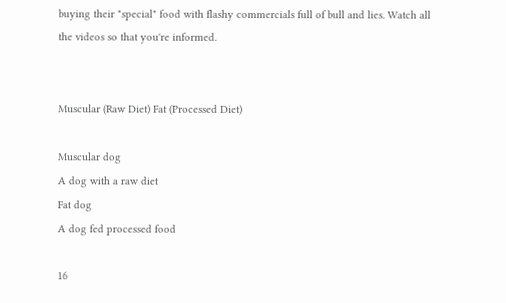buying their "special" food with flashy commercials full of bull and lies. Watch all the videos so that you're informed.


Muscular (Raw Diet) Fat (Processed Diet)

Muscular dog
A dog with a raw diet
Fat dog
A dog fed processed food

16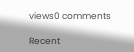views0 comments

Recent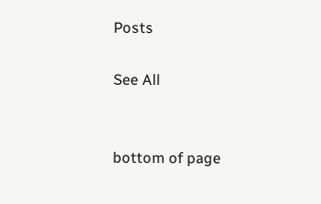Posts

See All


bottom of page